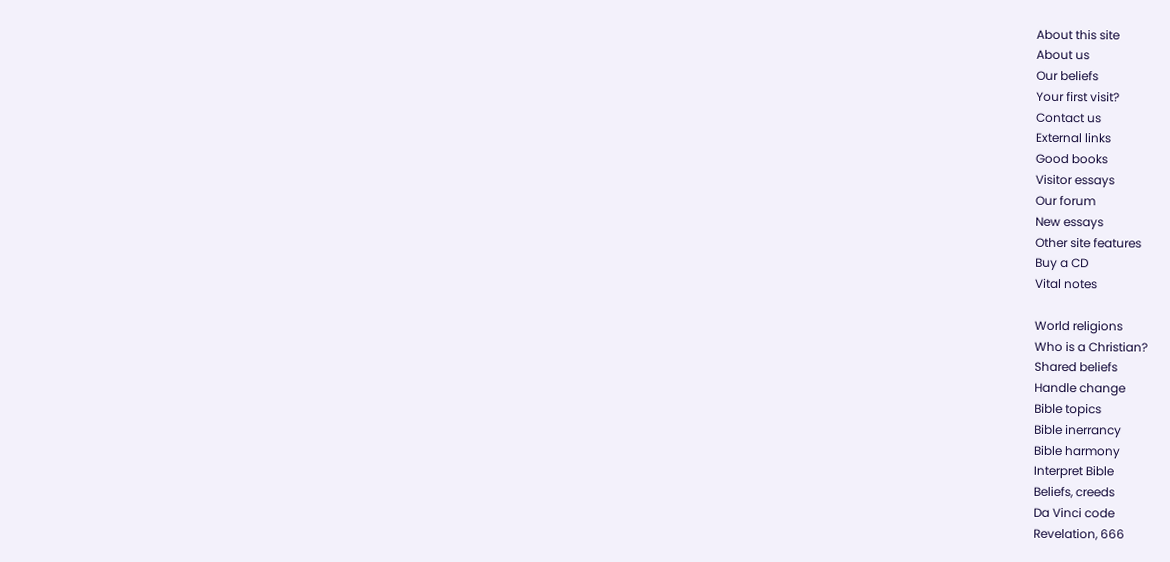About this site
About us
Our beliefs
Your first visit?
Contact us
External links
Good books
Visitor essays
Our forum
New essays
Other site features
Buy a CD
Vital notes

World religions
Who is a Christian?
Shared beliefs
Handle change
Bible topics
Bible inerrancy
Bible harmony
Interpret Bible
Beliefs, creeds
Da Vinci code
Revelation, 666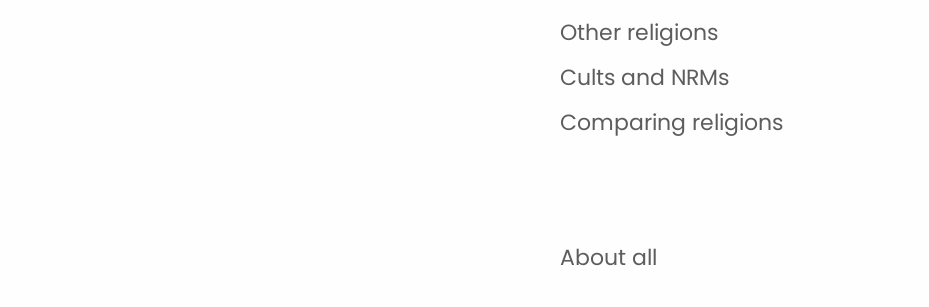Other religions
Cults and NRMs
Comparing religions


About all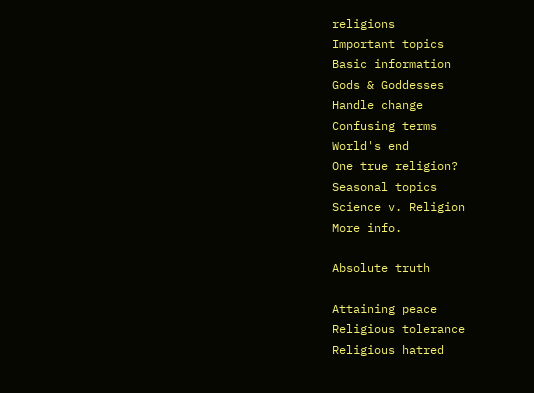religions
Important topics
Basic information
Gods & Goddesses
Handle change
Confusing terms
World's end
One true religion?
Seasonal topics
Science v. Religion
More info.

Absolute truth

Attaining peace
Religious tolerance
Religious hatred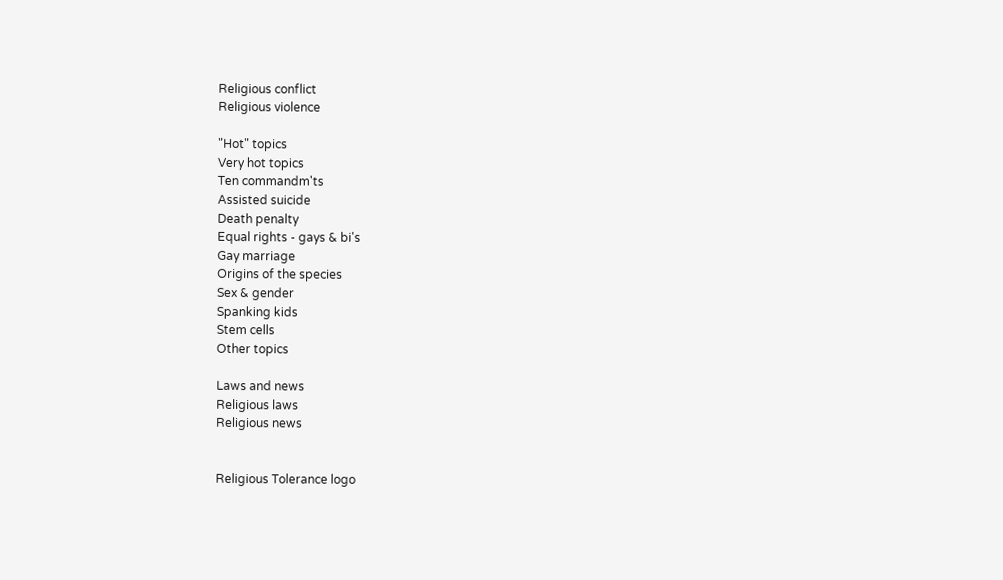Religious conflict
Religious violence

"Hot" topics
Very hot topics
Ten commandm'ts
Assisted suicide
Death penalty
Equal rights - gays & bi's
Gay marriage
Origins of the species
Sex & gender
Spanking kids
Stem cells
Other topics

Laws and news
Religious laws
Religious news


Religious Tolerance logo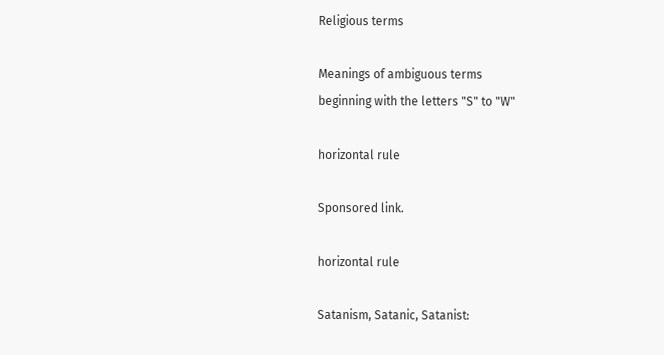Religious terms

Meanings of ambiguous terms
beginning with the letters "S" to "W"

horizontal rule

Sponsored link.

horizontal rule

Satanism, Satanic, Satanist: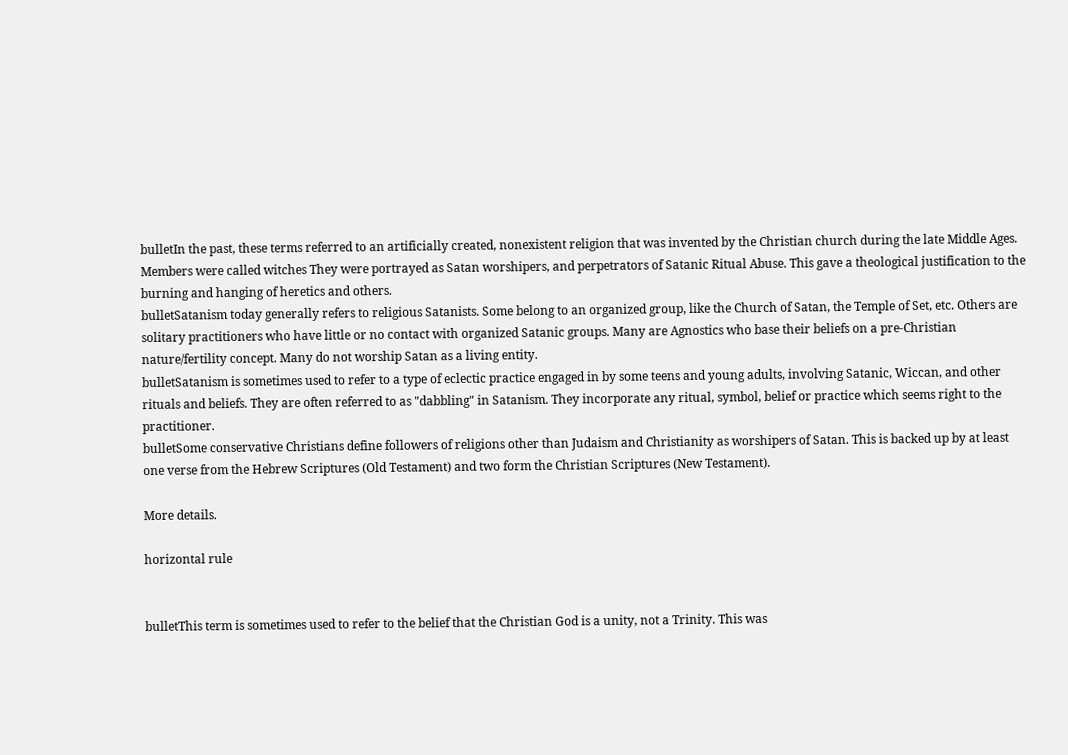bulletIn the past, these terms referred to an artificially created, nonexistent religion that was invented by the Christian church during the late Middle Ages. Members were called witches They were portrayed as Satan worshipers, and perpetrators of Satanic Ritual Abuse. This gave a theological justification to the burning and hanging of heretics and others.
bulletSatanism today generally refers to religious Satanists. Some belong to an organized group, like the Church of Satan, the Temple of Set, etc. Others are solitary practitioners who have little or no contact with organized Satanic groups. Many are Agnostics who base their beliefs on a pre-Christian nature/fertility concept. Many do not worship Satan as a living entity.
bulletSatanism is sometimes used to refer to a type of eclectic practice engaged in by some teens and young adults, involving Satanic, Wiccan, and other rituals and beliefs. They are often referred to as "dabbling" in Satanism. They incorporate any ritual, symbol, belief or practice which seems right to the practitioner.
bulletSome conservative Christians define followers of religions other than Judaism and Christianity as worshipers of Satan. This is backed up by at least one verse from the Hebrew Scriptures (Old Testament) and two form the Christian Scriptures (New Testament).

More details.

horizontal rule


bulletThis term is sometimes used to refer to the belief that the Christian God is a unity, not a Trinity. This was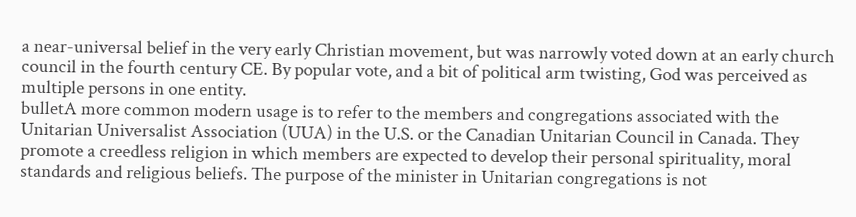a near-universal belief in the very early Christian movement, but was narrowly voted down at an early church council in the fourth century CE. By popular vote, and a bit of political arm twisting, God was perceived as multiple persons in one entity.
bulletA more common modern usage is to refer to the members and congregations associated with the Unitarian Universalist Association (UUA) in the U.S. or the Canadian Unitarian Council in Canada. They promote a creedless religion in which members are expected to develop their personal spirituality, moral standards and religious beliefs. The purpose of the minister in Unitarian congregations is not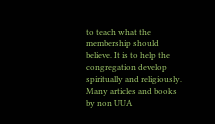to teach what the membership should believe. It is to help the congregation develop spiritually and religiously. Many articles and books by non UUA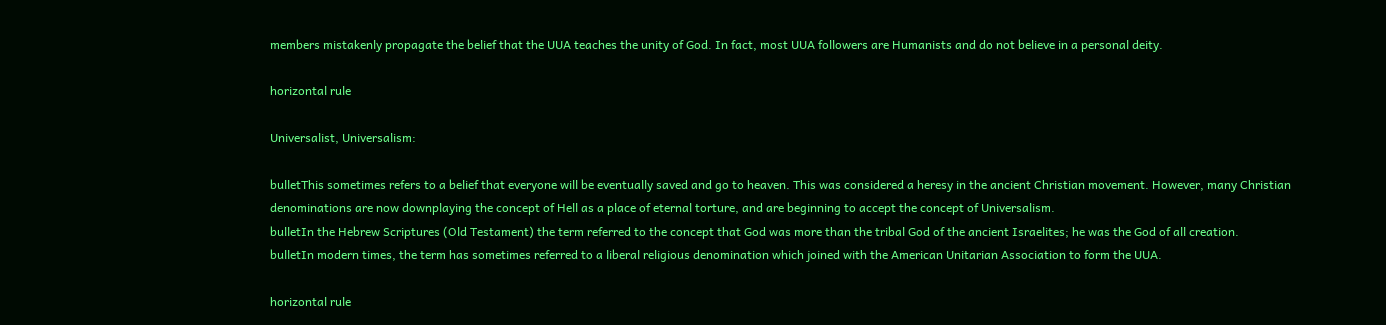members mistakenly propagate the belief that the UUA teaches the unity of God. In fact, most UUA followers are Humanists and do not believe in a personal deity.

horizontal rule

Universalist, Universalism:

bulletThis sometimes refers to a belief that everyone will be eventually saved and go to heaven. This was considered a heresy in the ancient Christian movement. However, many Christian denominations are now downplaying the concept of Hell as a place of eternal torture, and are beginning to accept the concept of Universalism.
bulletIn the Hebrew Scriptures (Old Testament) the term referred to the concept that God was more than the tribal God of the ancient Israelites; he was the God of all creation.
bulletIn modern times, the term has sometimes referred to a liberal religious denomination which joined with the American Unitarian Association to form the UUA.

horizontal rule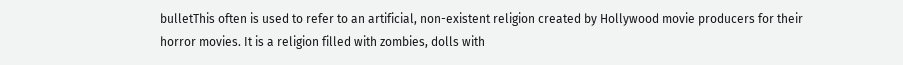bulletThis often is used to refer to an artificial, non-existent religion created by Hollywood movie producers for their horror movies. It is a religion filled with zombies, dolls with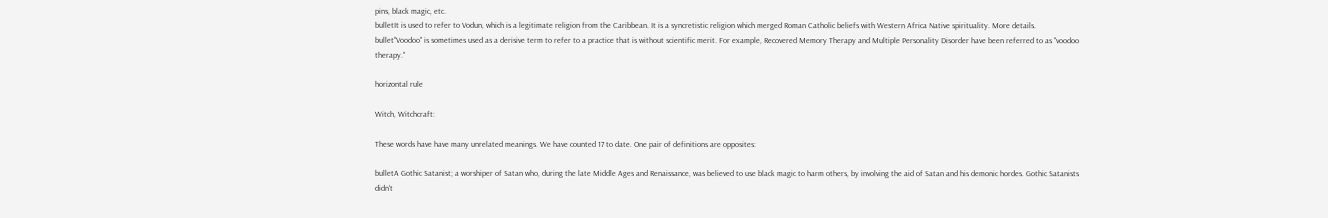pins, black magic, etc.
bulletIt is used to refer to Vodun, which is a legitimate religion from the Caribbean. It is a syncretistic religion which merged Roman Catholic beliefs with Western Africa Native spirituality. More details.
bullet"Voodoo" is sometimes used as a derisive term to refer to a practice that is without scientific merit. For example, Recovered Memory Therapy and Multiple Personality Disorder have been referred to as "voodoo therapy."

horizontal rule

Witch, Witchcraft:

These words have have many unrelated meanings. We have counted 17 to date. One pair of definitions are opposites:

bulletA Gothic Satanist; a worshiper of Satan who, during the late Middle Ages and Renaissance, was believed to use black magic to harm others, by involving the aid of Satan and his demonic hordes. Gothic Satanists didn't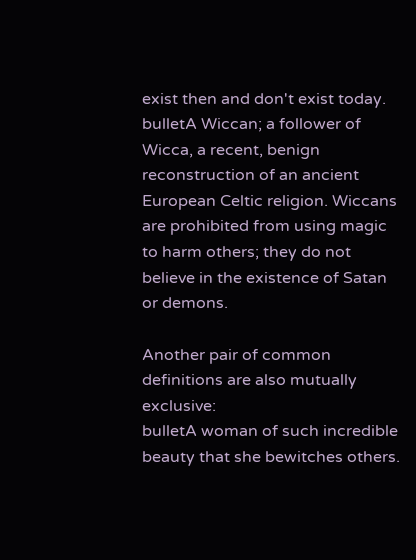exist then and don't exist today.
bulletA Wiccan; a follower of Wicca, a recent, benign reconstruction of an ancient European Celtic religion. Wiccans are prohibited from using magic to harm others; they do not believe in the existence of Satan or demons.

Another pair of common definitions are also mutually exclusive:
bulletA woman of such incredible beauty that she bewitches others.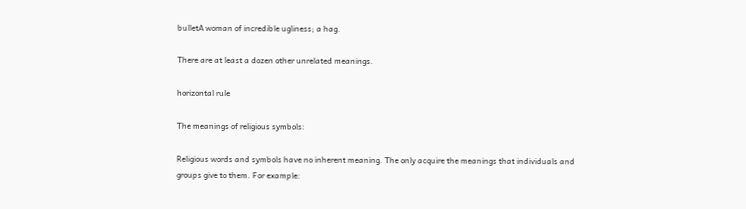bulletA woman of incredible ugliness; a hag.

There are at least a dozen other unrelated meanings.

horizontal rule

The meanings of religious symbols:

Religious words and symbols have no inherent meaning. The only acquire the meanings that individuals and groups give to them. For example: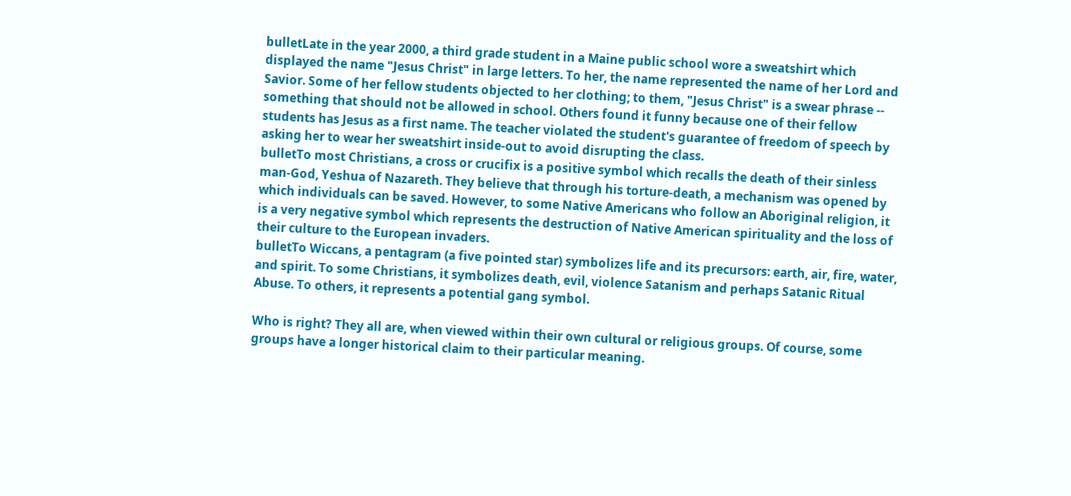bulletLate in the year 2000, a third grade student in a Maine public school wore a sweatshirt which displayed the name "Jesus Christ" in large letters. To her, the name represented the name of her Lord and Savior. Some of her fellow students objected to her clothing; to them, "Jesus Christ" is a swear phrase -- something that should not be allowed in school. Others found it funny because one of their fellow students has Jesus as a first name. The teacher violated the student's guarantee of freedom of speech by asking her to wear her sweatshirt inside-out to avoid disrupting the class.
bulletTo most Christians, a cross or crucifix is a positive symbol which recalls the death of their sinless man-God, Yeshua of Nazareth. They believe that through his torture-death, a mechanism was opened by which individuals can be saved. However, to some Native Americans who follow an Aboriginal religion, it is a very negative symbol which represents the destruction of Native American spirituality and the loss of their culture to the European invaders.
bulletTo Wiccans, a pentagram (a five pointed star) symbolizes life and its precursors: earth, air, fire, water, and spirit. To some Christians, it symbolizes death, evil, violence Satanism and perhaps Satanic Ritual Abuse. To others, it represents a potential gang symbol.

Who is right? They all are, when viewed within their own cultural or religious groups. Of course, some groups have a longer historical claim to their particular meaning.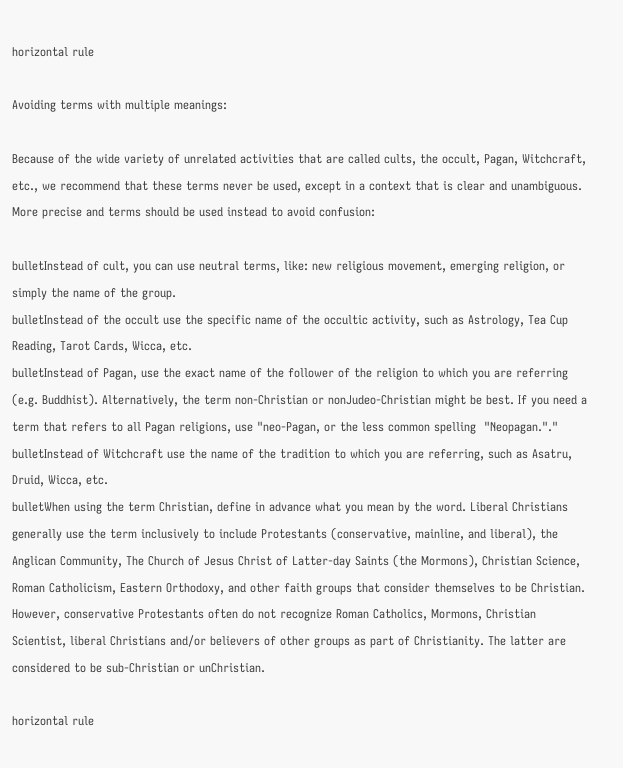horizontal rule

Avoiding terms with multiple meanings:

Because of the wide variety of unrelated activities that are called cults, the occult, Pagan, Witchcraft, etc., we recommend that these terms never be used, except in a context that is clear and unambiguous. More precise and terms should be used instead to avoid confusion:

bulletInstead of cult, you can use neutral terms, like: new religious movement, emerging religion, or simply the name of the group.
bulletInstead of the occult use the specific name of the occultic activity, such as Astrology, Tea Cup Reading, Tarot Cards, Wicca, etc.
bulletInstead of Pagan, use the exact name of the follower of the religion to which you are referring (e.g. Buddhist). Alternatively, the term non-Christian or nonJudeo-Christian might be best. If you need a term that refers to all Pagan religions, use "neo-Pagan, or the less common spelling  "Neopagan."."
bulletInstead of Witchcraft use the name of the tradition to which you are referring, such as Asatru, Druid, Wicca, etc.
bulletWhen using the term Christian, define in advance what you mean by the word. Liberal Christians generally use the term inclusively to include Protestants (conservative, mainline, and liberal), the Anglican Community, The Church of Jesus Christ of Latter-day Saints (the Mormons), Christian Science, Roman Catholicism, Eastern Orthodoxy, and other faith groups that consider themselves to be Christian. However, conservative Protestants often do not recognize Roman Catholics, Mormons, Christian Scientist, liberal Christians and/or believers of other groups as part of Christianity. The latter are considered to be sub-Christian or unChristian.

horizontal rule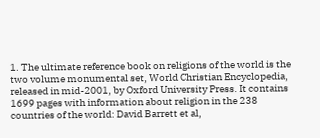1. The ultimate reference book on religions of the world is the two volume monumental set, World Christian Encyclopedia, released in mid-2001, by Oxford University Press. It contains 1699 pages with information about religion in the 238 countries of the world: David Barrett et al,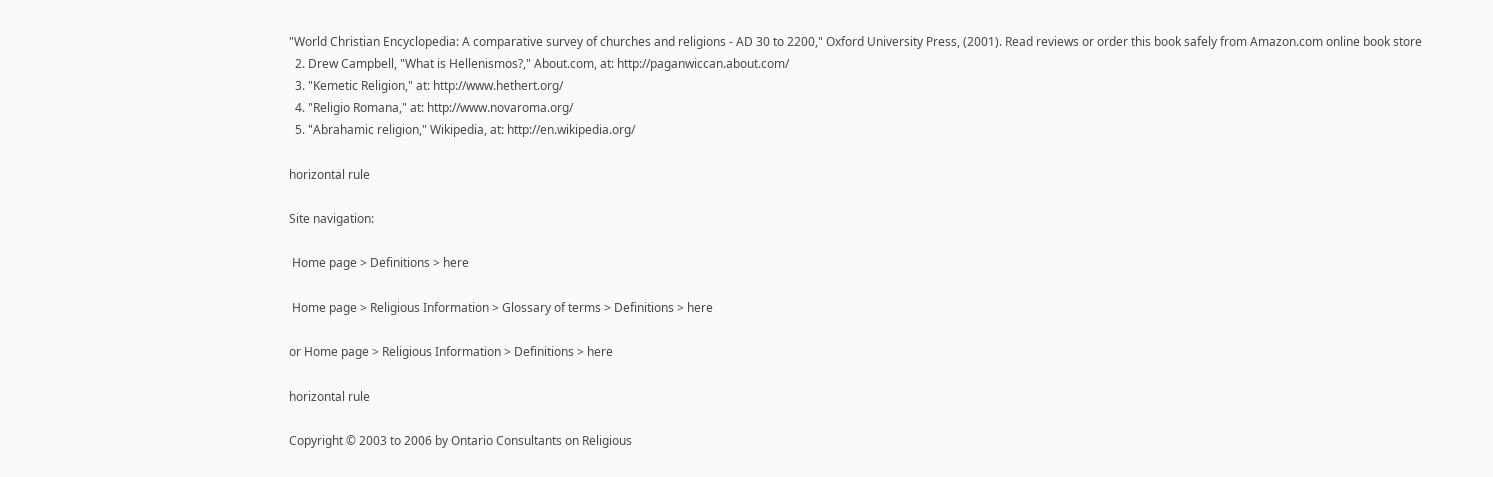"World Christian Encyclopedia: A comparative survey of churches and religions - AD 30 to 2200," Oxford University Press, (2001). Read reviews or order this book safely from Amazon.com online book store
  2. Drew Campbell, "What is Hellenismos?," About.com, at: http://paganwiccan.about.com/
  3. "Kemetic Religion," at: http://www.hethert.org/
  4. "Religio Romana," at: http://www.novaroma.org/
  5. "Abrahamic religion," Wikipedia, at: http://en.wikipedia.org/

horizontal rule

Site navigation:

 Home page > Definitions > here

 Home page > Religious Information > Glossary of terms > Definitions > here

or Home page > Religious Information > Definitions > here

horizontal rule

Copyright © 2003 to 2006 by Ontario Consultants on Religious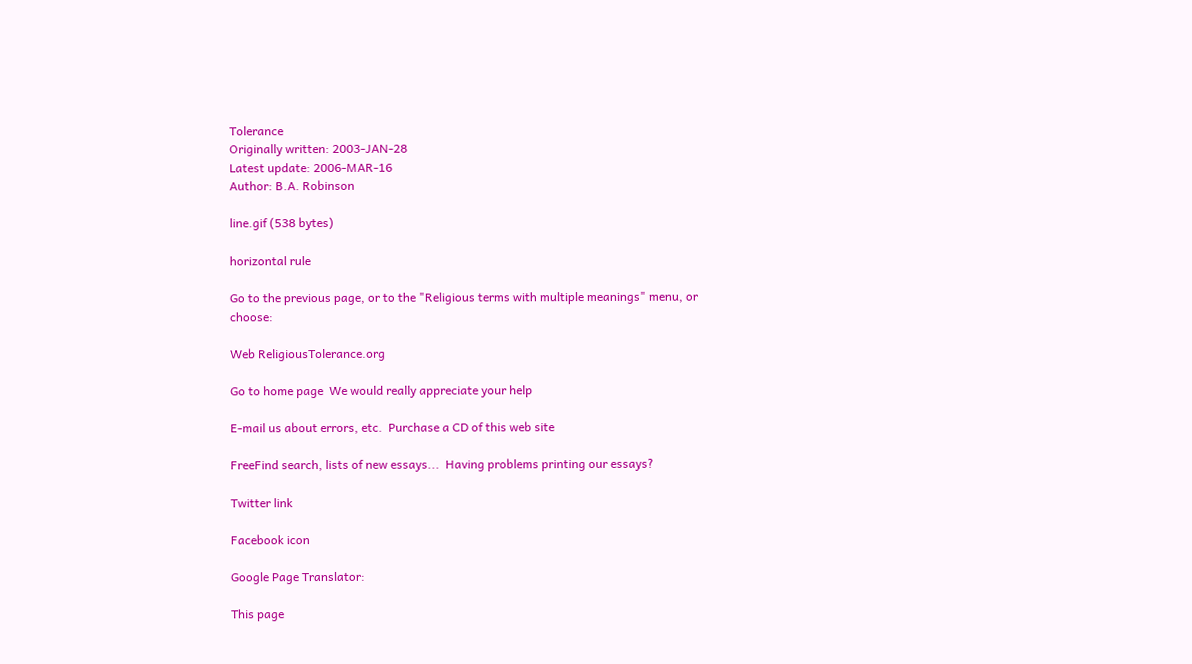Tolerance
Originally written: 2003-JAN-28
Latest update: 2006-MAR-16
Author: B.A. Robinson

line.gif (538 bytes)

horizontal rule

Go to the previous page, or to the "Religious terms with multiple meanings" menu, or choose:

Web ReligiousTolerance.org

Go to home page  We would really appreciate your help

E-mail us about errors, etc.  Purchase a CD of this web site

FreeFind search, lists of new essays...  Having problems printing our essays?

Twitter link

Facebook icon

Google Page Translator:

This page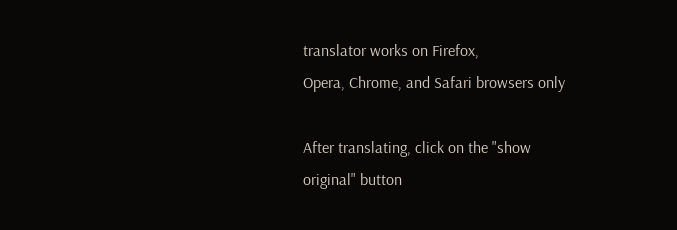translator works on Firefox,
Opera, Chrome, and Safari browsers only

After translating, click on the "show
original" button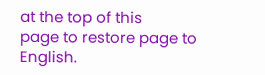at the top of this
page to restore page to English.